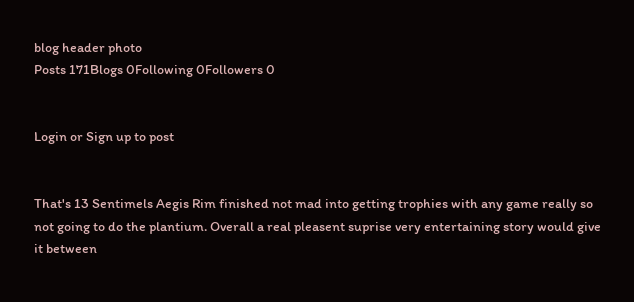blog header photo
Posts 171Blogs 0Following 0Followers 0


Login or Sign up to post


That's 13 Sentimels Aegis Rim finished not mad into getting trophies with any game really so not going to do the plantium. Overall a real pleasent suprise very entertaining story would give it between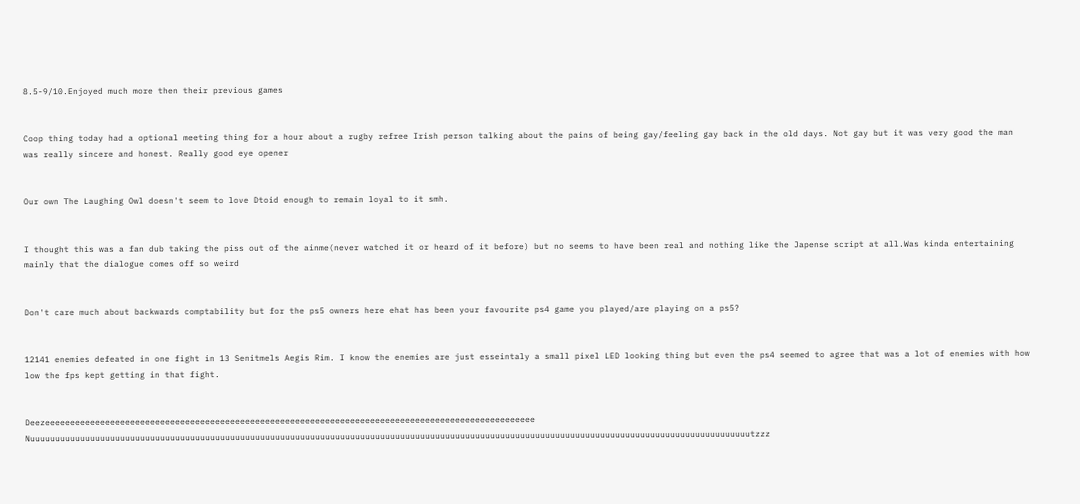8.5-9/10.Enjoyed much more then their previous games


Coop thing today had a optional meeting thing for a hour about a rugby refree Irish person talking about the pains of being gay/feeling gay back in the old days. Not gay but it was very good the man was really sincere and honest. Really good eye opener


Our own The Laughing Owl doesn't seem to love Dtoid enough to remain loyal to it smh.


I thought this was a fan dub taking the piss out of the ainme(never watched it or heard of it before) but no seems to have been real and nothing like the Japense script at all.Was kinda entertaining mainly that the dialogue comes off so weird


Don't care much about backwards comptability but for the ps5 owners here ehat has been your favourite ps4 game you played/are playing on a ps5?


12141 enemies defeated in one fight in 13 Senitmels Aegis Rim. I know the enemies are just esseintaly a small pixel LED looking thing but even the ps4 seemed to agree that was a lot of enemies with how low the fps kept getting in that fight.


Deezeeeeeeeeeeeeeeeeeeeeeeeeeeeeeeeeeeeeeeeeeeeeeeeeeeeeeeeeeeeeeeeeeeeeeeeeeeeeeeeeeeeeeeeeeeeeeeeeee Nuuuuuuuuuuuuuuuuuuuuuuuuuuuuuuuuuuuuuuuuuuuuuuuuuuuuuuuuuuuuuuuuuuuuuuuuuuuuuuuuuuuuuuuuuuuuuuuuuuuuuuuuuuuuuuuuuuuuuuuuuuuuuuuuuuuuuuuuuuuuuuuutzzz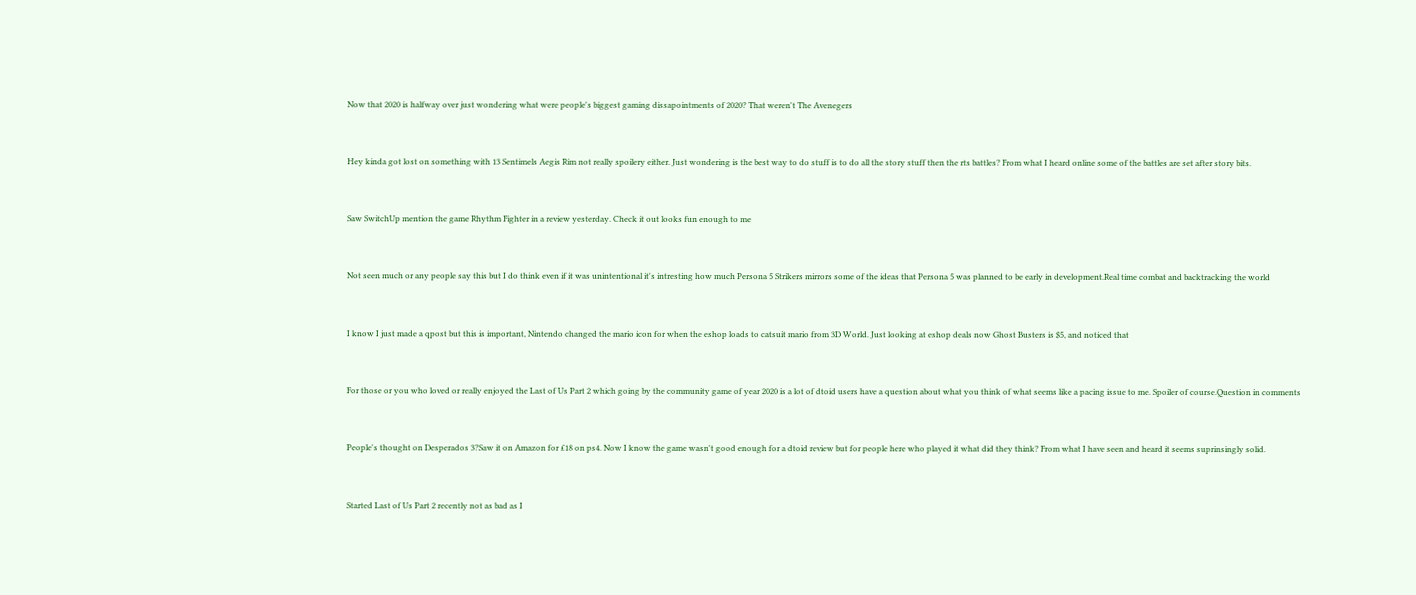Now that 2020 is halfway over just wondering what were people's biggest gaming dissapointments of 2020? That weren't The Avenegers


Hey kinda got lost on something with 13 Sentimels Aegis Rim not really spoilery either. Just wondering is the best way to do stuff is to do all the story stuff then the rts battles? From what I heard online some of the battles are set after story bits.


Saw SwitchUp mention the game Rhythm Fighter in a review yesterday. Check it out looks fun enough to me


Not seen much or any people say this but I do think even if it was unintentional it's intresting how much Persona 5 Strikers mirrors some of the ideas that Persona 5 was planned to be early in development.Real time combat and backtracking the world


I know I just made a qpost but this is important, Nintendo changed the mario icon for when the eshop loads to catsuit mario from 3D World. Just looking at eshop deals now Ghost Busters is $5, and noticed that


For those or you who loved or really enjoyed the Last of Us Part 2 which going by the community game of year 2020 is a lot of dtoid users have a question about what you think of what seems like a pacing issue to me. Spoiler of course.Question in comments


People's thought on Desperados 3?Saw it on Amazon for £18 on ps4. Now I know the game wasn't good enough for a dtoid review but for people here who played it what did they think? From what I have seen and heard it seems suprinsingly solid.


Started Last of Us Part 2 recently not as bad as I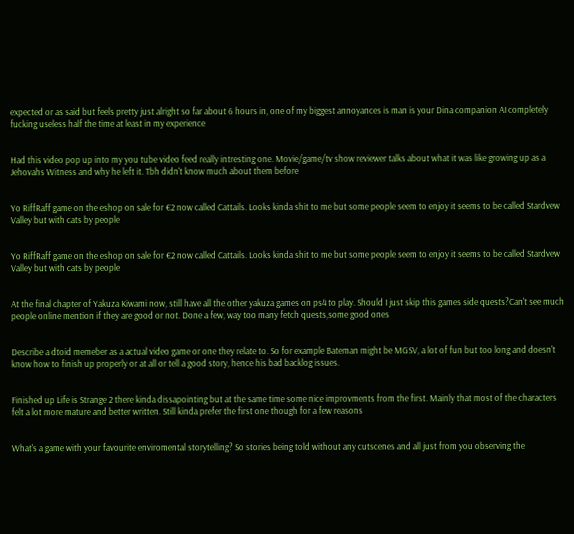expected or as said but feels pretty just alright so far about 6 hours in, one of my biggest annoyances is man is your Dina companion AI completely fucking useless half the time at least in my experience


Had this video pop up into my you tube video feed really intresting one. Movie/game/tv show reviewer talks about what it was like growing up as a Jehovahs Witness and why he left it. Tbh didn't know much about them before


Yo RiffRaff game on the eshop on sale for €2 now called Cattails. Looks kinda shit to me but some people seem to enjoy it seems to be called Stardvew Valley but with cats by people


Yo RiffRaff game on the eshop on sale for €2 now called Cattails. Looks kinda shit to me but some people seem to enjoy it seems to be called Stardvew Valley but with cats by people


At the final chapter of Yakuza Kiwami now, still have all the other yakuza games on ps4 to play. Should I just skip this games side quests?Can't see much people online mention if they are good or not. Done a few, way too many fetch quests,some good ones


Describe a dtoid memeber as a actual video game or one they relate to. So for example Bateman might be MGSV, a lot of fun but too long and doesn't know how to finish up properly or at all or tell a good story, hence his bad backlog issues.


Finished up Life is Strange 2 there kinda dissapointing but at the same time some nice improvments from the first. Mainly that most of the characters felt a lot more mature and better written. Still kinda prefer the first one though for a few reasons


What's a game with your favourite enviromental storytelling? So stories being told without any cutscenes and all just from you observing the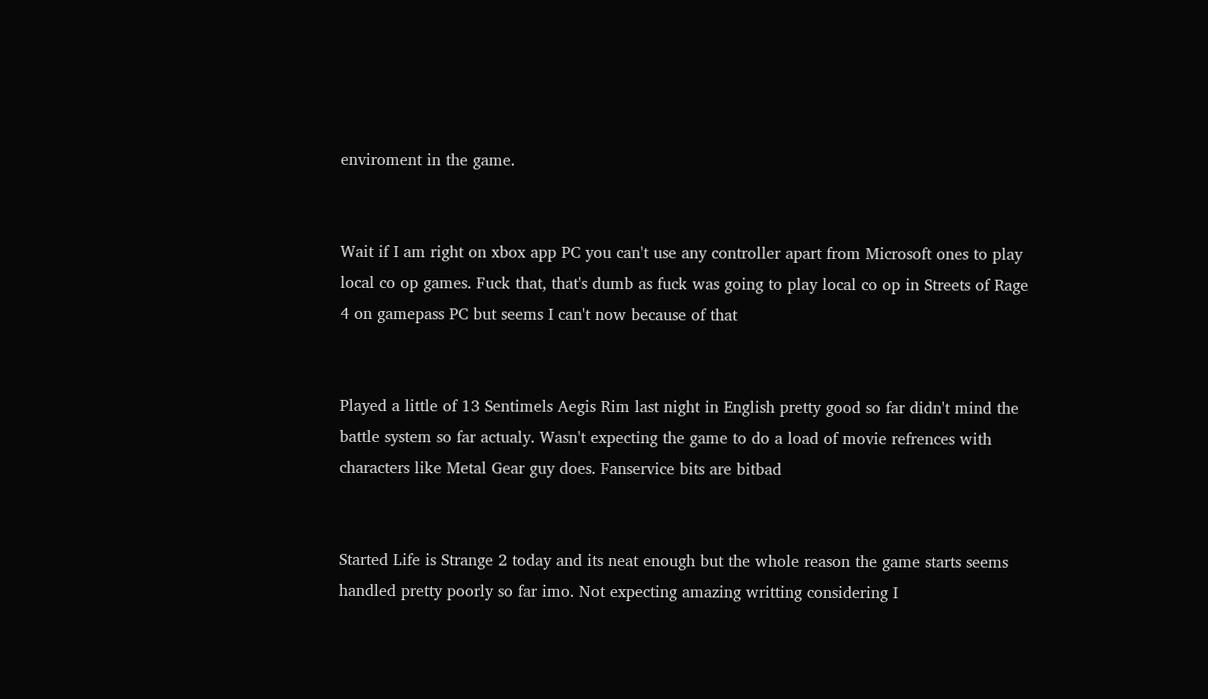enviroment in the game.


Wait if I am right on xbox app PC you can't use any controller apart from Microsoft ones to play local co op games. Fuck that, that's dumb as fuck was going to play local co op in Streets of Rage 4 on gamepass PC but seems I can't now because of that


Played a little of 13 Sentimels Aegis Rim last night in English pretty good so far didn't mind the battle system so far actualy. Wasn't expecting the game to do a load of movie refrences with characters like Metal Gear guy does. Fanservice bits are bitbad


Started Life is Strange 2 today and its neat enough but the whole reason the game starts seems handled pretty poorly so far imo. Not expecting amazing writting considering I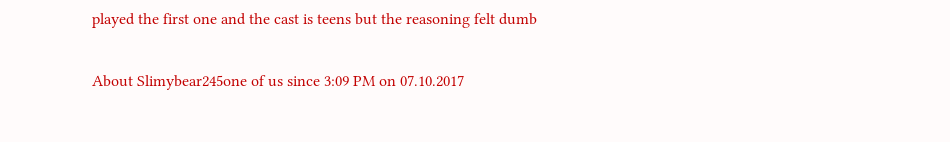played the first one and the cast is teens but the reasoning felt dumb


About Slimybear245one of us since 3:09 PM on 07.10.2017